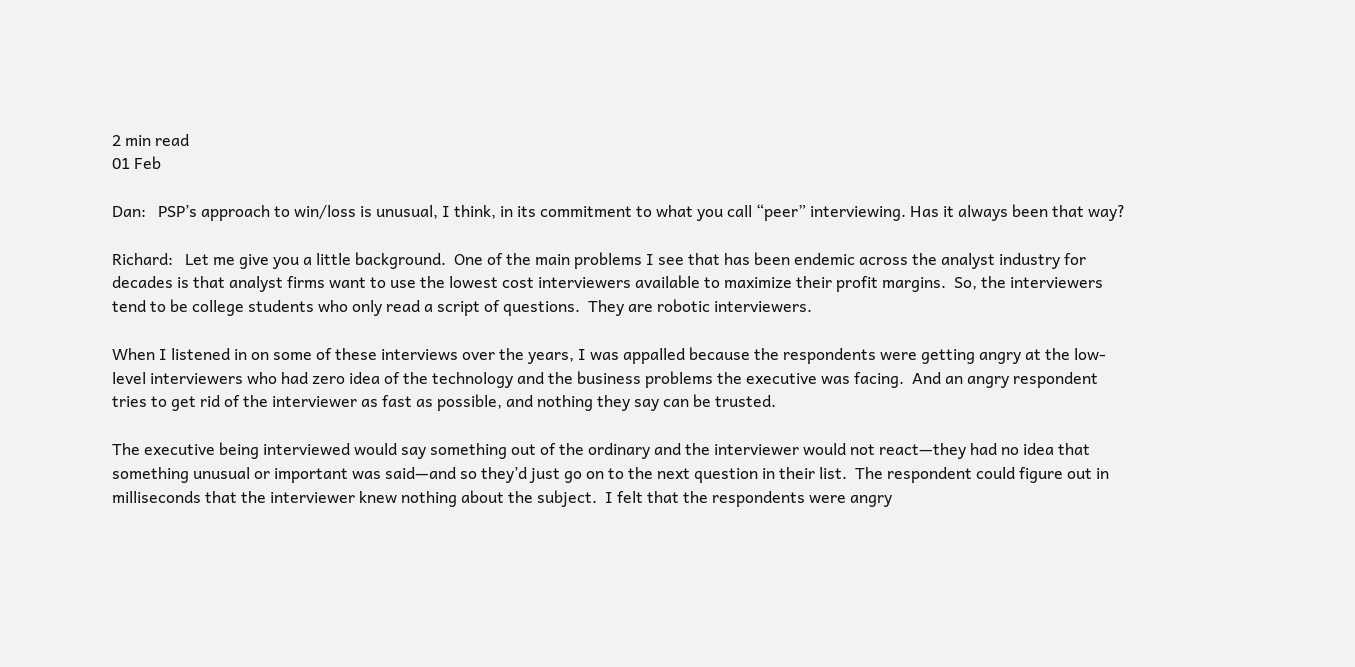2 min read
01 Feb

Dan:   PSP’s approach to win/loss is unusual, I think, in its commitment to what you call “peer” interviewing. Has it always been that way?

Richard:   Let me give you a little background.  One of the main problems I see that has been endemic across the analyst industry for decades is that analyst firms want to use the lowest cost interviewers available to maximize their profit margins.  So, the interviewers tend to be college students who only read a script of questions.  They are robotic interviewers.

When I listened in on some of these interviews over the years, I was appalled because the respondents were getting angry at the low-level interviewers who had zero idea of the technology and the business problems the executive was facing.  And an angry respondent tries to get rid of the interviewer as fast as possible, and nothing they say can be trusted.

The executive being interviewed would say something out of the ordinary and the interviewer would not react—they had no idea that something unusual or important was said—and so they’d just go on to the next question in their list.  The respondent could figure out in milliseconds that the interviewer knew nothing about the subject.  I felt that the respondents were angry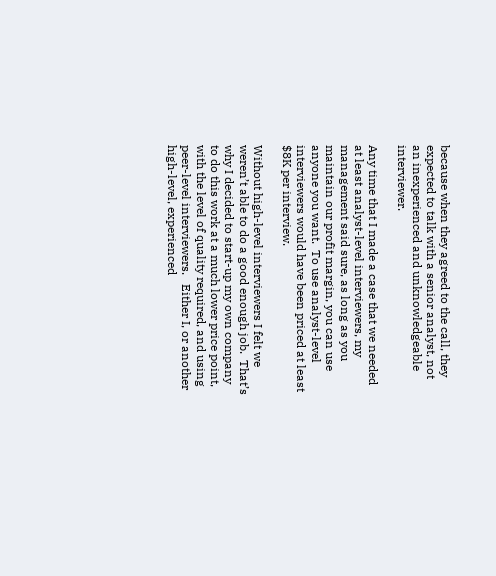because when they agreed to the call, they expected to talk with a senior analyst, not an inexperienced and unknowledgeable interviewer.

Any time that I made a case that we needed at least analyst-level interviewers, my management said sure, as long as you maintain our profit margin, you can use anyone you want.  To use analyst-level interviewers would have been priced at least $8K per interview.

Without high-level interviewers I felt we weren’t able to do a good enough job.  That’s why I decided to start-up my own company to do this work at a much lower price point, with the level of quality required, and using peer-level interviewers.   Either I, or another high-level, experienced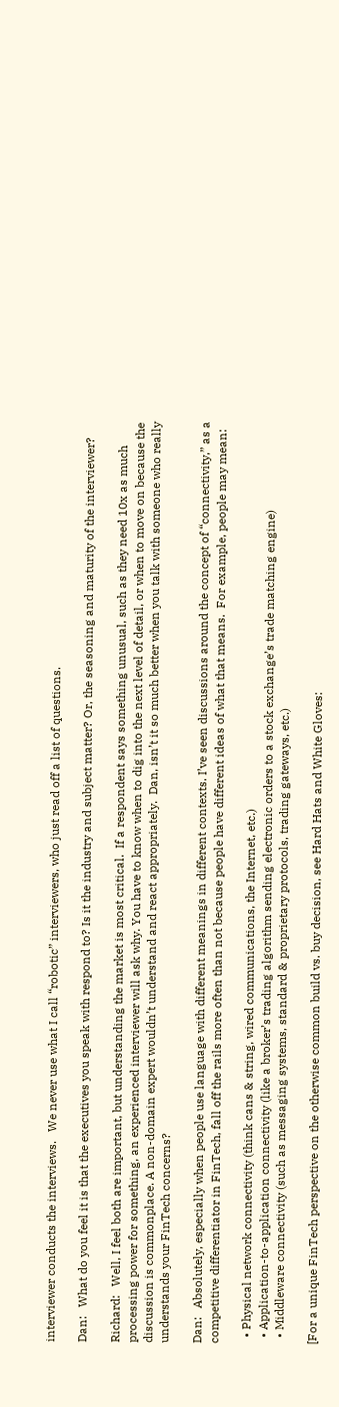interviewer conducts the interviews.   We never use what I call “robotic” interviewers, who just read off a list of questions.

Dan:   What do you feel it is that the executives you speak with respond to? Is it the industry and subject matter? Or, the seasoning and maturity of the interviewer?

Richard:   Well, I feel both are important, but understanding the market is most critical.  If a respondent says something unusual, such as they need 10x as much processing power for something, an experienced interviewer will ask why. You have to know when to dig into the next level of detail, or when to move on because the discussion is commonplace. A non-domain expert wouldn’t understand and react appropriately.  Dan, isn’t it so much better when you talk with someone who really understands your FinTech concerns?

Dan:   Absolutely, especially when people use language with different meanings in different contexts. I’ve seen discussions around the concept of “connectivity,” as a competitive differentiator in FinTech, fall off the rails more often than not because people have different ideas of what that means.  For example, people may mean:

  • Physical network connectivity (think cans & string, wired communications, the Internet, etc.)
  • Application-to-application connectivity (like a broker’s trading algorithm sending electronic orders to a stock exchange’s trade matching engine)
  • Middleware connectivity (such as messaging systems, standard & proprietary protocols, trading gateways, etc.)

[For a unique FinTech perspective on the otherwise common build vs. buy decision, see Hard Hats and White Gloves: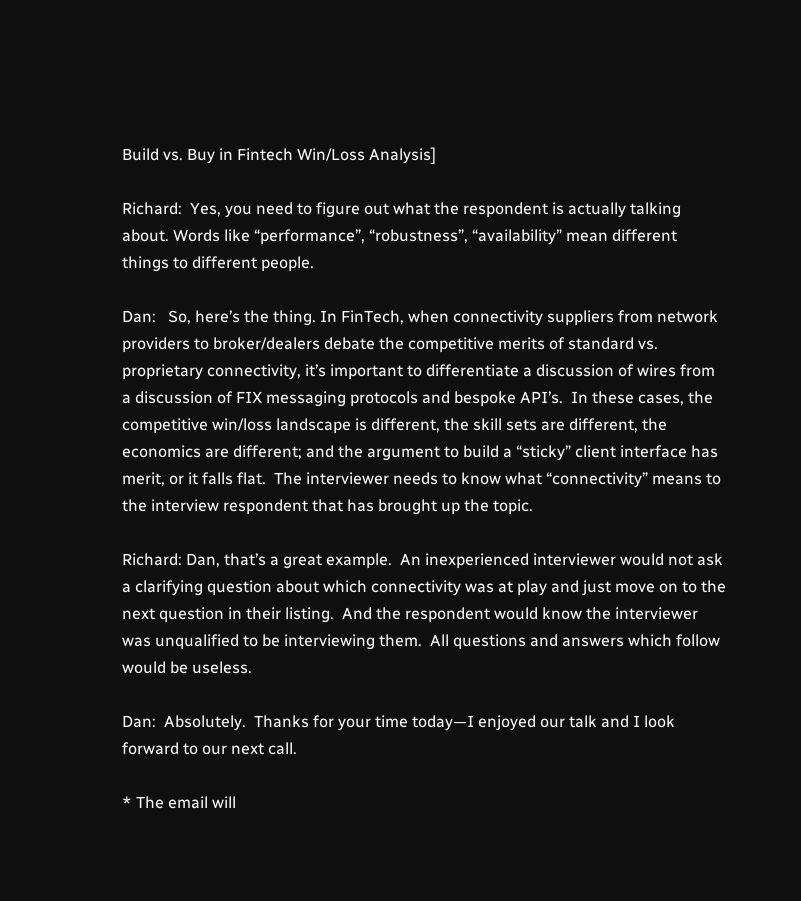Build vs. Buy in Fintech Win/Loss Analysis]

Richard:  Yes, you need to figure out what the respondent is actually talking about. Words like “performance”, “robustness”, “availability” mean different things to different people.

Dan:   So, here’s the thing. In FinTech, when connectivity suppliers from network providers to broker/dealers debate the competitive merits of standard vs. proprietary connectivity, it’s important to differentiate a discussion of wires from a discussion of FIX messaging protocols and bespoke API’s.  In these cases, the competitive win/loss landscape is different, the skill sets are different, the economics are different; and the argument to build a “sticky” client interface has merit, or it falls flat.  The interviewer needs to know what “connectivity” means to the interview respondent that has brought up the topic.

Richard: Dan, that’s a great example.  An inexperienced interviewer would not ask a clarifying question about which connectivity was at play and just move on to the next question in their listing.  And the respondent would know the interviewer was unqualified to be interviewing them.  All questions and answers which follow would be useless.

Dan:  Absolutely.  Thanks for your time today—I enjoyed our talk and I look forward to our next call.

* The email will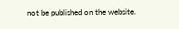not be published on the website.